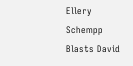Ellery Schempp Blasts David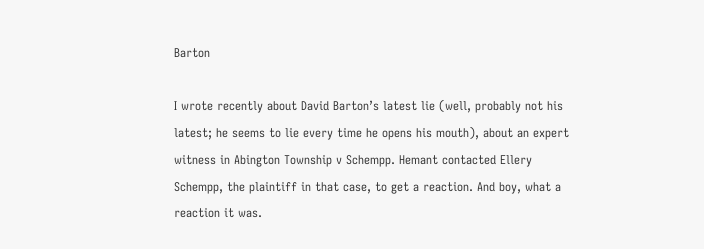Barton

I wrote recently about David Barton’s latest lie (well, probably not his latest; he seems to lie every time he opens his mouth), about an expert witness in Abington Township v Schempp. Hemant contacted Ellery Schempp, the plaintiff in that case, to get a reaction. And boy, what a reaction it was.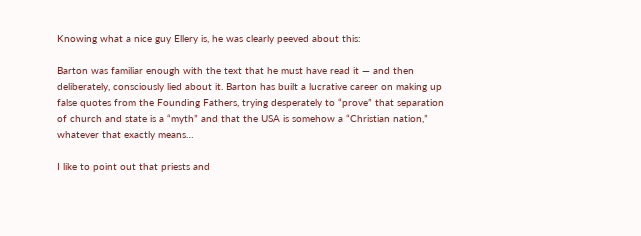Knowing what a nice guy Ellery is, he was clearly peeved about this:

Barton was familiar enough with the text that he must have read it — and then deliberately, consciously lied about it. Barton has built a lucrative career on making up false quotes from the Founding Fathers, trying desperately to “prove” that separation of church and state is a “myth” and that the USA is somehow a “Christian nation,” whatever that exactly means…

I like to point out that priests and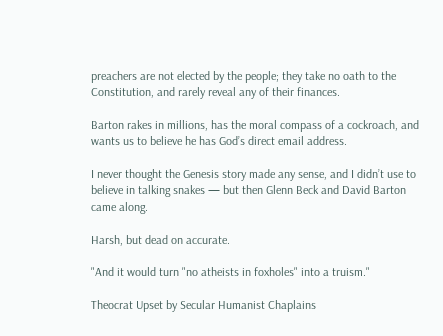preachers are not elected by the people; they take no oath to the Constitution, and rarely reveal any of their finances.

Barton rakes in millions, has the moral compass of a cockroach, and wants us to believe he has God’s direct email address.

I never thought the Genesis story made any sense, and I didn’t use to believe in talking snakes — but then Glenn Beck and David Barton came along.

Harsh, but dead on accurate.

"And it would turn "no atheists in foxholes" into a truism."

Theocrat Upset by Secular Humanist Chaplains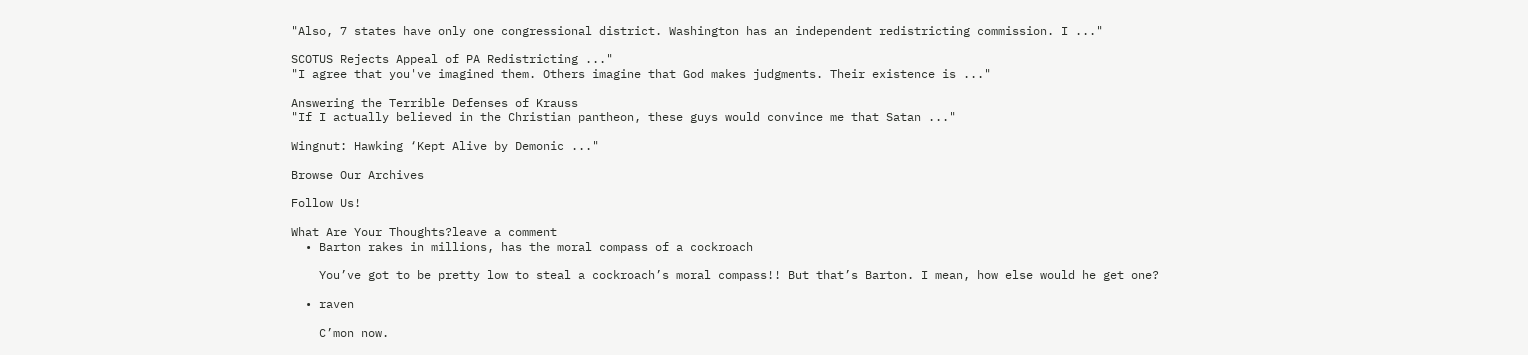"Also, 7 states have only one congressional district. Washington has an independent redistricting commission. I ..."

SCOTUS Rejects Appeal of PA Redistricting ..."
"I agree that you've imagined them. Others imagine that God makes judgments. Their existence is ..."

Answering the Terrible Defenses of Krauss
"If I actually believed in the Christian pantheon, these guys would convince me that Satan ..."

Wingnut: Hawking ‘Kept Alive by Demonic ..."

Browse Our Archives

Follow Us!

What Are Your Thoughts?leave a comment
  • Barton rakes in millions, has the moral compass of a cockroach

    You’ve got to be pretty low to steal a cockroach’s moral compass!! But that’s Barton. I mean, how else would he get one?

  • raven

    C’mon now.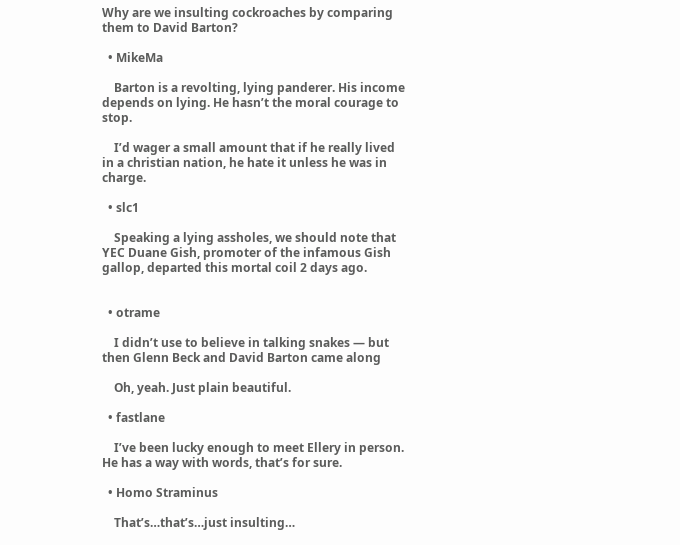Why are we insulting cockroaches by comparing them to David Barton?

  • MikeMa

    Barton is a revolting, lying panderer. His income depends on lying. He hasn’t the moral courage to stop.

    I’d wager a small amount that if he really lived in a christian nation, he hate it unless he was in charge.

  • slc1

    Speaking a lying assholes, we should note that YEC Duane Gish, promoter of the infamous Gish gallop, departed this mortal coil 2 days ago.


  • otrame

    I didn’t use to believe in talking snakes — but then Glenn Beck and David Barton came along

    Oh, yeah. Just plain beautiful.

  • fastlane

    I’ve been lucky enough to meet Ellery in person. He has a way with words, that’s for sure.

  • Homo Straminus

    That’s…that’s…just insulting…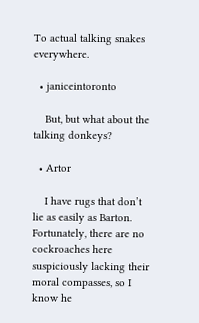To actual talking snakes everywhere.

  • janiceintoronto

    But, but what about the talking donkeys?

  • Artor

    I have rugs that don’t lie as easily as Barton. Fortunately, there are no cockroaches here suspiciously lacking their moral compasses, so I know he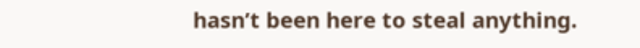hasn’t been here to steal anything.